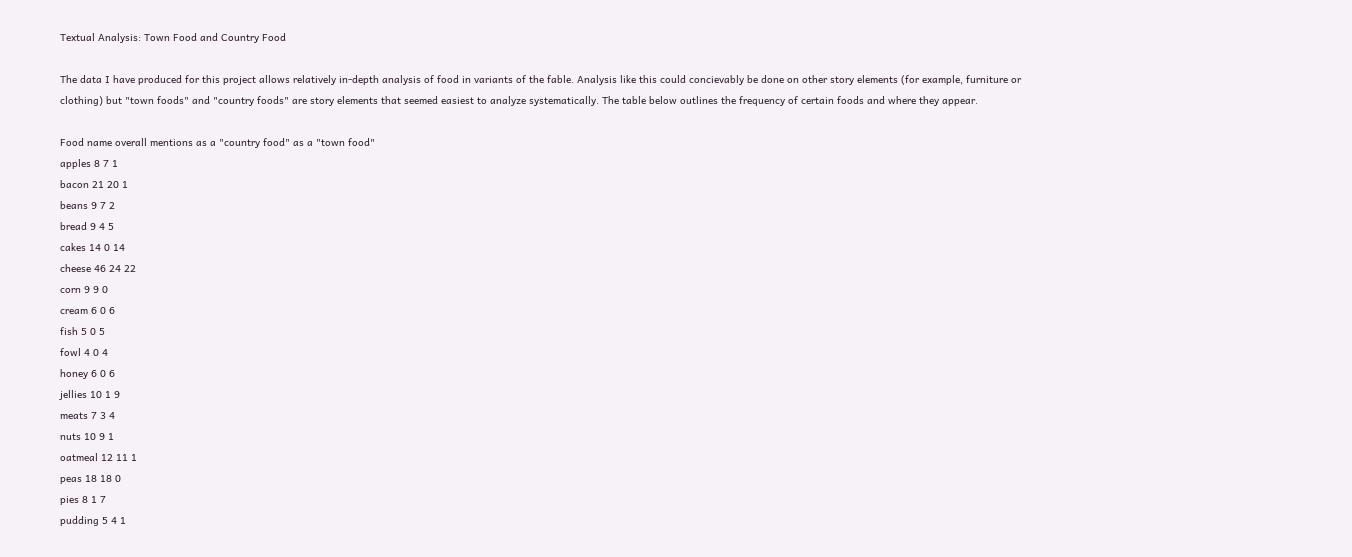Textual Analysis: Town Food and Country Food

The data I have produced for this project allows relatively in-depth analysis of food in variants of the fable. Analysis like this could concievably be done on other story elements (for example, furniture or clothing) but "town foods" and "country foods" are story elements that seemed easiest to analyze systematically. The table below outlines the frequency of certain foods and where they appear.

Food name overall mentions as a "country food" as a "town food"
apples 8 7 1
bacon 21 20 1
beans 9 7 2
bread 9 4 5
cakes 14 0 14
cheese 46 24 22
corn 9 9 0
cream 6 0 6
fish 5 0 5
fowl 4 0 4
honey 6 0 6
jellies 10 1 9
meats 7 3 4
nuts 10 9 1
oatmeal 12 11 1
peas 18 18 0
pies 8 1 7
pudding 5 4 1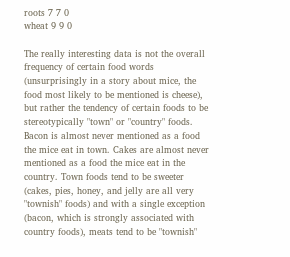roots 7 7 0
wheat 9 9 0

The really interesting data is not the overall frequency of certain food words (unsurprisingly in a story about mice, the food most likely to be mentioned is cheese), but rather the tendency of certain foods to be stereotypically "town" or "country" foods. Bacon is almost never mentioned as a food the mice eat in town. Cakes are almost never mentioned as a food the mice eat in the country. Town foods tend to be sweeter (cakes, pies, honey, and jelly are all very "townish" foods) and with a single exception (bacon, which is strongly associated with country foods), meats tend to be "townish"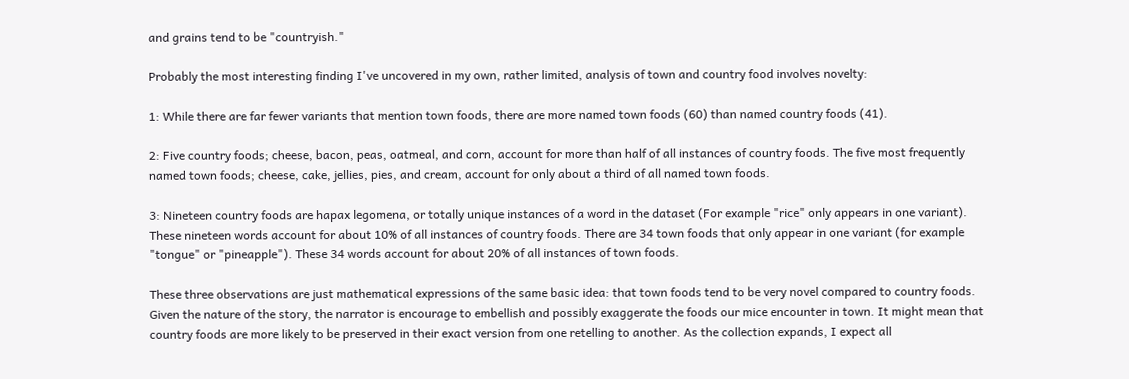and grains tend to be "countryish."

Probably the most interesting finding I've uncovered in my own, rather limited, analysis of town and country food involves novelty:

1: While there are far fewer variants that mention town foods, there are more named town foods (60) than named country foods (41).

2: Five country foods; cheese, bacon, peas, oatmeal, and corn, account for more than half of all instances of country foods. The five most frequently named town foods; cheese, cake, jellies, pies, and cream, account for only about a third of all named town foods.

3: Nineteen country foods are hapax legomena, or totally unique instances of a word in the dataset (For example "rice" only appears in one variant). These nineteen words account for about 10% of all instances of country foods. There are 34 town foods that only appear in one variant (for example "tongue" or "pineapple"). These 34 words account for about 20% of all instances of town foods.

These three observations are just mathematical expressions of the same basic idea: that town foods tend to be very novel compared to country foods. Given the nature of the story, the narrator is encourage to embellish and possibly exaggerate the foods our mice encounter in town. It might mean that country foods are more likely to be preserved in their exact version from one retelling to another. As the collection expands, I expect all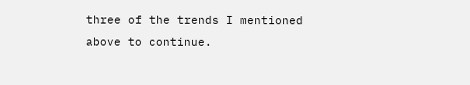three of the trends I mentioned above to continue.